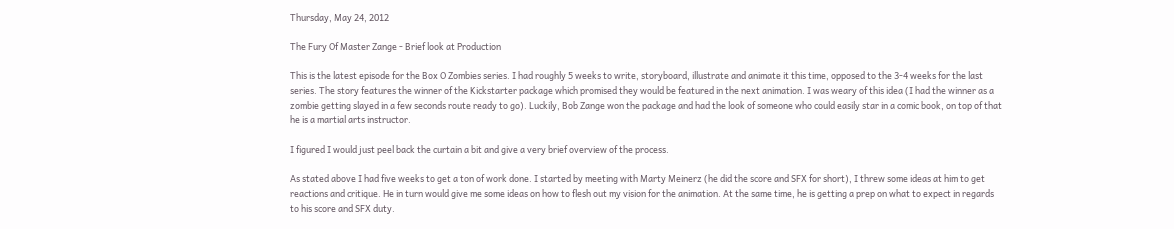Thursday, May 24, 2012

The Fury Of Master Zange - Brief look at Production

This is the latest episode for the Box O Zombies series. I had roughly 5 weeks to write, storyboard, illustrate and animate it this time, opposed to the 3-4 weeks for the last series. The story features the winner of the Kickstarter package which promised they would be featured in the next animation. I was weary of this idea (I had the winner as a zombie getting slayed in a few seconds route ready to go). Luckily, Bob Zange won the package and had the look of someone who could easily star in a comic book, on top of that he is a martial arts instructor.

I figured I would just peel back the curtain a bit and give a very brief overview of the process.

As stated above I had five weeks to get a ton of work done. I started by meeting with Marty Meinerz (he did the score and SFX for short), I threw some ideas at him to get reactions and critique. He in turn would give me some ideas on how to flesh out my vision for the animation. At the same time, he is getting a prep on what to expect in regards to his score and SFX duty.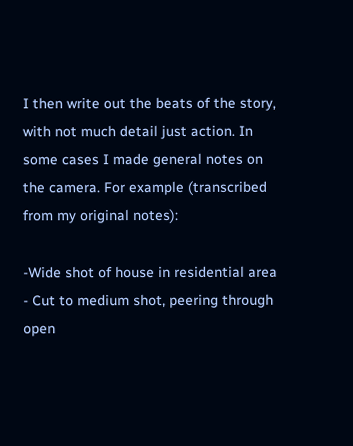I then write out the beats of the story, with not much detail just action. In some cases I made general notes on the camera. For example (transcribed from my original notes):

-Wide shot of house in residential area
- Cut to medium shot, peering through open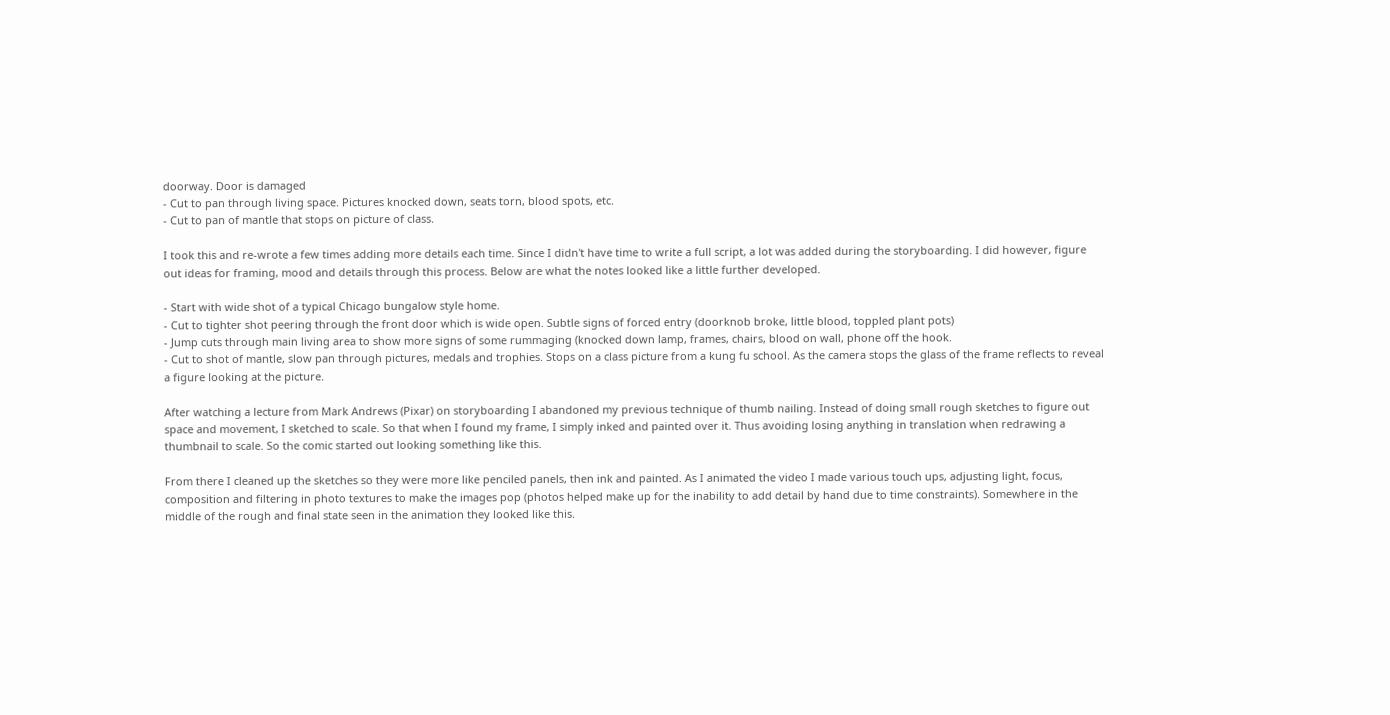doorway. Door is damaged
- Cut to pan through living space. Pictures knocked down, seats torn, blood spots, etc.
- Cut to pan of mantle that stops on picture of class.

I took this and re-wrote a few times adding more details each time. Since I didn't have time to write a full script, a lot was added during the storyboarding. I did however, figure out ideas for framing, mood and details through this process. Below are what the notes looked like a little further developed.

- Start with wide shot of a typical Chicago bungalow style home.
- Cut to tighter shot peering through the front door which is wide open. Subtle signs of forced entry (doorknob broke, little blood, toppled plant pots)
- Jump cuts through main living area to show more signs of some rummaging (knocked down lamp, frames, chairs, blood on wall, phone off the hook.
- Cut to shot of mantle, slow pan through pictures, medals and trophies. Stops on a class picture from a kung fu school. As the camera stops the glass of the frame reflects to reveal a figure looking at the picture.

After watching a lecture from Mark Andrews (Pixar) on storyboarding I abandoned my previous technique of thumb nailing. Instead of doing small rough sketches to figure out space and movement, I sketched to scale. So that when I found my frame, I simply inked and painted over it. Thus avoiding losing anything in translation when redrawing a thumbnail to scale. So the comic started out looking something like this.

From there I cleaned up the sketches so they were more like penciled panels, then ink and painted. As I animated the video I made various touch ups, adjusting light, focus, composition and filtering in photo textures to make the images pop (photos helped make up for the inability to add detail by hand due to time constraints). Somewhere in the middle of the rough and final state seen in the animation they looked like this.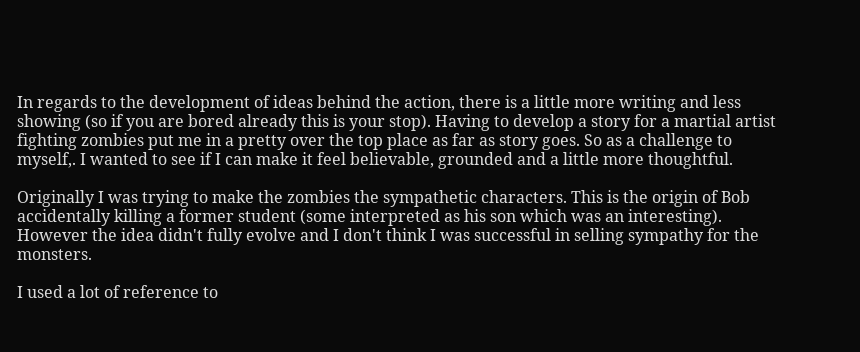In regards to the development of ideas behind the action, there is a little more writing and less showing (so if you are bored already this is your stop). Having to develop a story for a martial artist fighting zombies put me in a pretty over the top place as far as story goes. So as a challenge to myself,. I wanted to see if I can make it feel believable, grounded and a little more thoughtful.

Originally I was trying to make the zombies the sympathetic characters. This is the origin of Bob accidentally killing a former student (some interpreted as his son which was an interesting). However the idea didn't fully evolve and I don't think I was successful in selling sympathy for the monsters.

I used a lot of reference to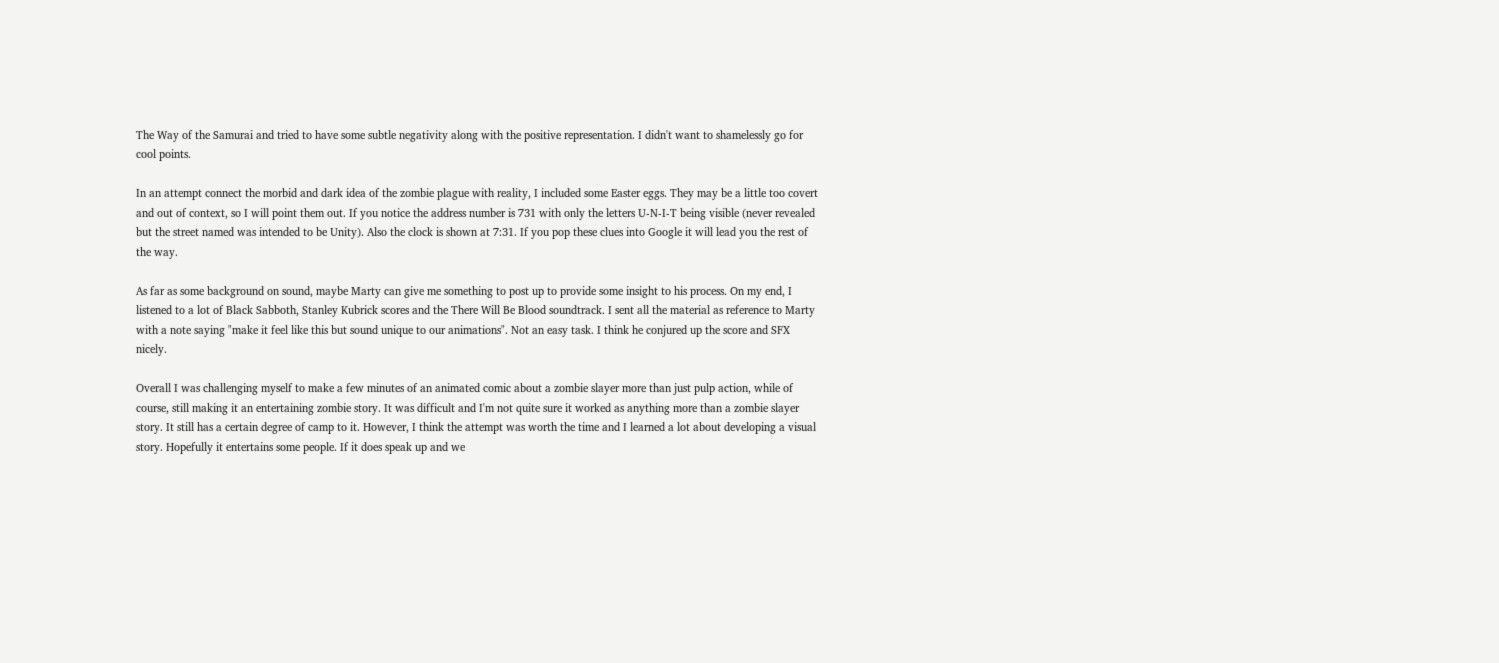The Way of the Samurai and tried to have some subtle negativity along with the positive representation. I didn't want to shamelessly go for cool points.

In an attempt connect the morbid and dark idea of the zombie plague with reality, I included some Easter eggs. They may be a little too covert and out of context, so I will point them out. If you notice the address number is 731 with only the letters U-N-I-T being visible (never revealed but the street named was intended to be Unity). Also the clock is shown at 7:31. If you pop these clues into Google it will lead you the rest of the way.

As far as some background on sound, maybe Marty can give me something to post up to provide some insight to his process. On my end, I listened to a lot of Black Sabboth, Stanley Kubrick scores and the There Will Be Blood soundtrack. I sent all the material as reference to Marty with a note saying "make it feel like this but sound unique to our animations". Not an easy task. I think he conjured up the score and SFX nicely.

Overall I was challenging myself to make a few minutes of an animated comic about a zombie slayer more than just pulp action, while of course, still making it an entertaining zombie story. It was difficult and I'm not quite sure it worked as anything more than a zombie slayer story. It still has a certain degree of camp to it. However, I think the attempt was worth the time and I learned a lot about developing a visual story. Hopefully it entertains some people. If it does speak up and we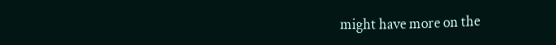might have more on the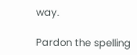way.

Pardon the spelling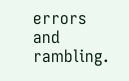errors and rambling.